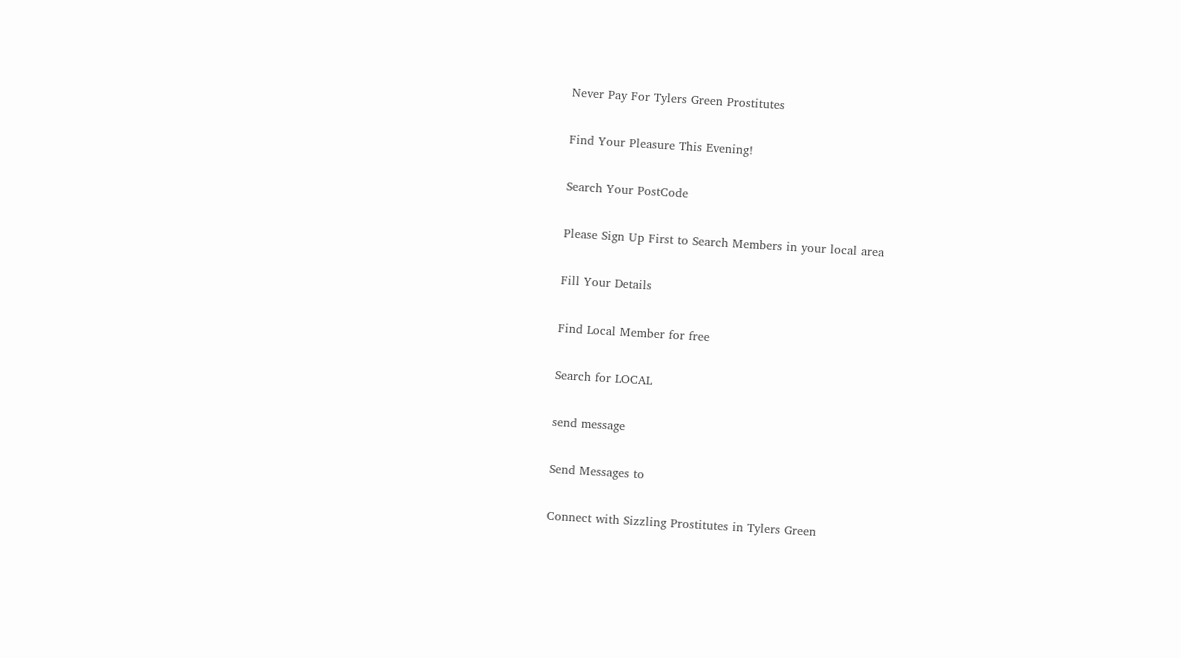Never Pay For Tylers Green Prostitutes

Find Your Pleasure This Evening!

Search Your PostCode

Please Sign Up First to Search Members in your local area

Fill Your Details

Find Local Member for free

Search for LOCAL

send message

Send Messages to

Connect with Sizzling Prostitutes in Tylers Green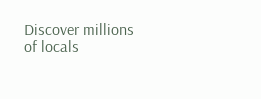Discover millions of locals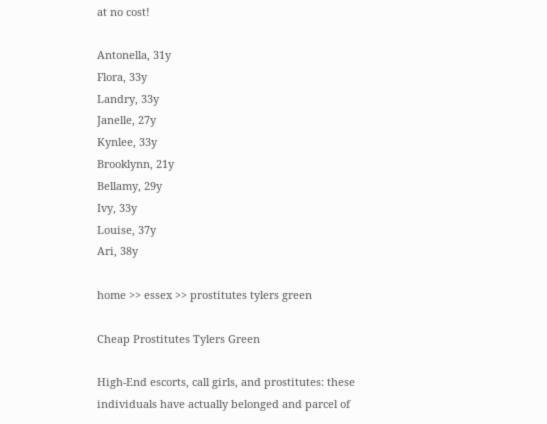at no cost!

Antonella, 31y
Flora, 33y
Landry, 33y
Janelle, 27y
Kynlee, 33y
Brooklynn, 21y
Bellamy, 29y
Ivy, 33y
Louise, 37y
Ari, 38y

home >> essex >> prostitutes tylers green

Cheap Prostitutes Tylers Green

High-End escorts, call girls, and prostitutes: these individuals have actually belonged and parcel of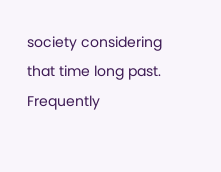society considering that time long past. Frequently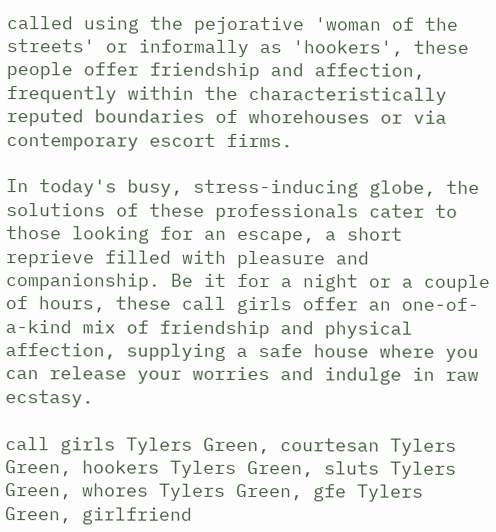called using the pejorative 'woman of the streets' or informally as 'hookers', these people offer friendship and affection, frequently within the characteristically reputed boundaries of whorehouses or via contemporary escort firms.

In today's busy, stress-inducing globe, the solutions of these professionals cater to those looking for an escape, a short reprieve filled with pleasure and companionship. Be it for a night or a couple of hours, these call girls offer an one-of-a-kind mix of friendship and physical affection, supplying a safe house where you can release your worries and indulge in raw ecstasy.

call girls Tylers Green, courtesan Tylers Green, hookers Tylers Green, sluts Tylers Green, whores Tylers Green, gfe Tylers Green, girlfriend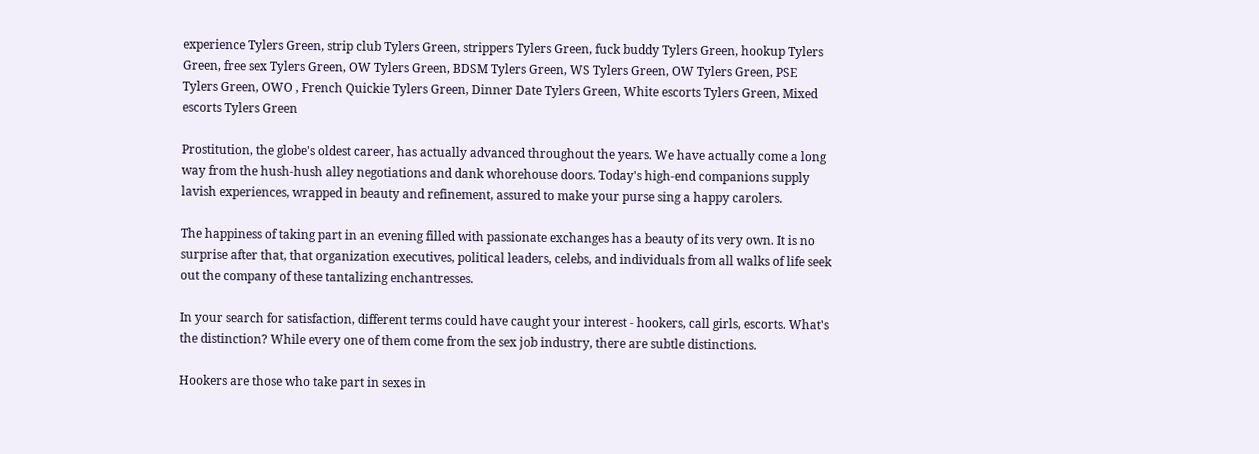experience Tylers Green, strip club Tylers Green, strippers Tylers Green, fuck buddy Tylers Green, hookup Tylers Green, free sex Tylers Green, OW Tylers Green, BDSM Tylers Green, WS Tylers Green, OW Tylers Green, PSE Tylers Green, OWO , French Quickie Tylers Green, Dinner Date Tylers Green, White escorts Tylers Green, Mixed escorts Tylers Green

Prostitution, the globe's oldest career, has actually advanced throughout the years. We have actually come a long way from the hush-hush alley negotiations and dank whorehouse doors. Today's high-end companions supply lavish experiences, wrapped in beauty and refinement, assured to make your purse sing a happy carolers.

The happiness of taking part in an evening filled with passionate exchanges has a beauty of its very own. It is no surprise after that, that organization executives, political leaders, celebs, and individuals from all walks of life seek out the company of these tantalizing enchantresses.

In your search for satisfaction, different terms could have caught your interest - hookers, call girls, escorts. What's the distinction? While every one of them come from the sex job industry, there are subtle distinctions.

Hookers are those who take part in sexes in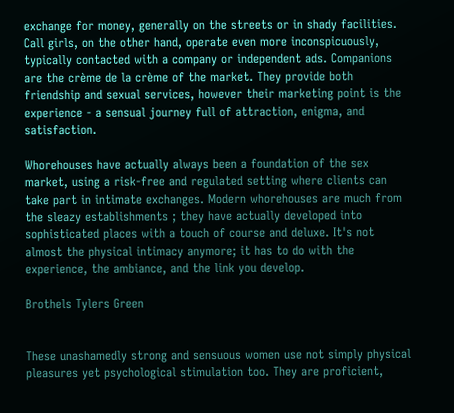exchange for money, generally on the streets or in shady facilities. Call girls, on the other hand, operate even more inconspicuously, typically contacted with a company or independent ads. Companions are the crème de la crème of the market. They provide both friendship and sexual services, however their marketing point is the experience - a sensual journey full of attraction, enigma, and satisfaction.

Whorehouses have actually always been a foundation of the sex market, using a risk-free and regulated setting where clients can take part in intimate exchanges. Modern whorehouses are much from the sleazy establishments ; they have actually developed into sophisticated places with a touch of course and deluxe. It's not almost the physical intimacy anymore; it has to do with the experience, the ambiance, and the link you develop.

Brothels Tylers Green


These unashamedly strong and sensuous women use not simply physical pleasures yet psychological stimulation too. They are proficient,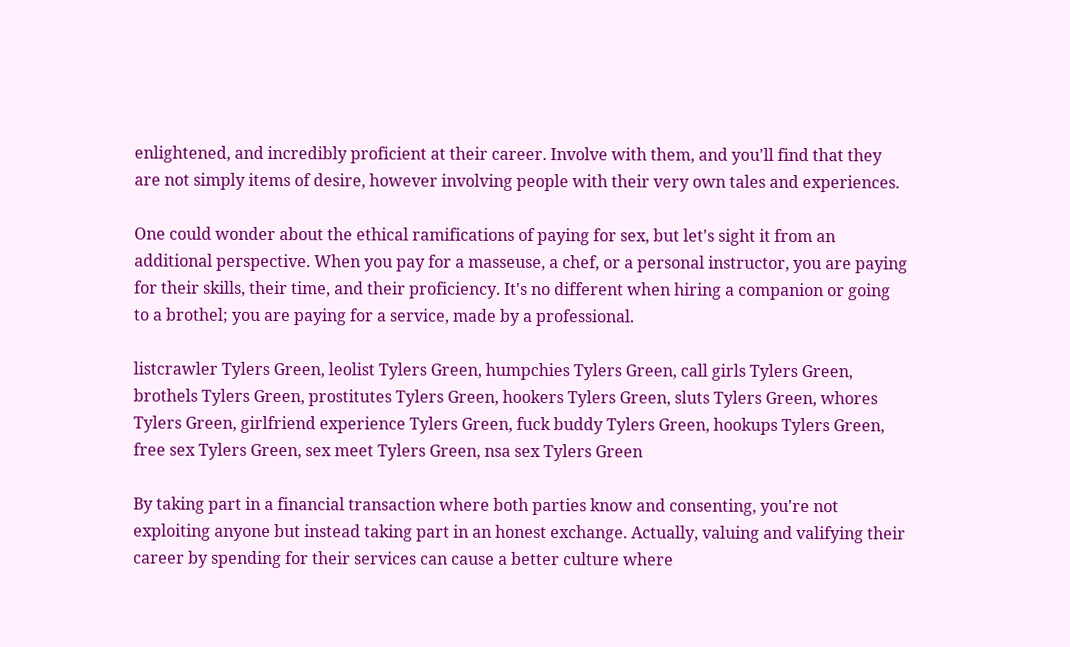enlightened, and incredibly proficient at their career. Involve with them, and you'll find that they are not simply items of desire, however involving people with their very own tales and experiences.

One could wonder about the ethical ramifications of paying for sex, but let's sight it from an additional perspective. When you pay for a masseuse, a chef, or a personal instructor, you are paying for their skills, their time, and their proficiency. It's no different when hiring a companion or going to a brothel; you are paying for a service, made by a professional.

listcrawler Tylers Green, leolist Tylers Green, humpchies Tylers Green, call girls Tylers Green, brothels Tylers Green, prostitutes Tylers Green, hookers Tylers Green, sluts Tylers Green, whores Tylers Green, girlfriend experience Tylers Green, fuck buddy Tylers Green, hookups Tylers Green, free sex Tylers Green, sex meet Tylers Green, nsa sex Tylers Green

By taking part in a financial transaction where both parties know and consenting, you're not exploiting anyone but instead taking part in an honest exchange. Actually, valuing and valifying their career by spending for their services can cause a better culture where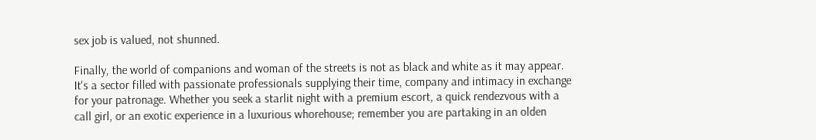sex job is valued, not shunned.

Finally, the world of companions and woman of the streets is not as black and white as it may appear. It's a sector filled with passionate professionals supplying their time, company and intimacy in exchange for your patronage. Whether you seek a starlit night with a premium escort, a quick rendezvous with a call girl, or an exotic experience in a luxurious whorehouse; remember you are partaking in an olden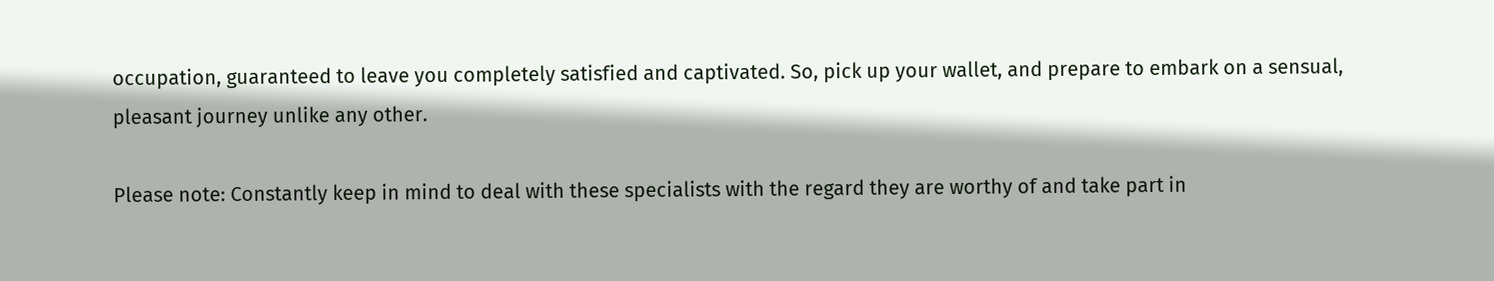occupation, guaranteed to leave you completely satisfied and captivated. So, pick up your wallet, and prepare to embark on a sensual, pleasant journey unlike any other.

Please note: Constantly keep in mind to deal with these specialists with the regard they are worthy of and take part in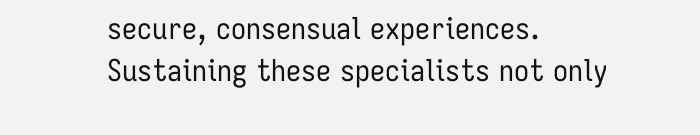secure, consensual experiences. Sustaining these specialists not only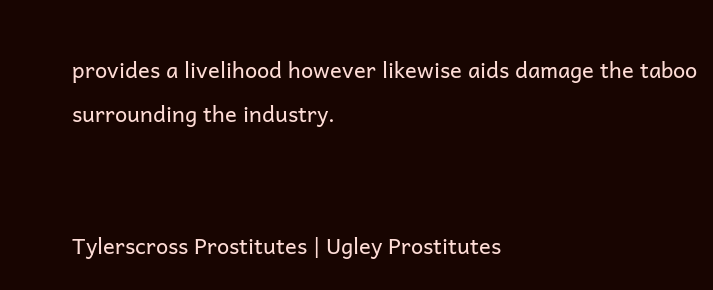provides a livelihood however likewise aids damage the taboo surrounding the industry.


Tylerscross Prostitutes | Ugley Prostitutes